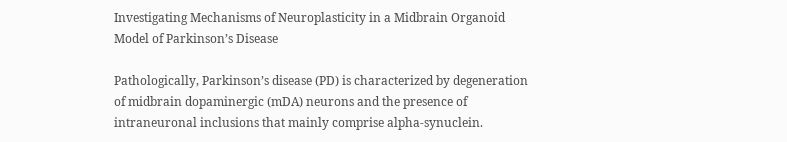Investigating Mechanisms of Neuroplasticity in a Midbrain Organoid Model of Parkinson’s Disease

Pathologically, Parkinson’s disease (PD) is characterized by degeneration of midbrain dopaminergic (mDA) neurons and the presence of intraneuronal inclusions that mainly comprise alpha-synuclein.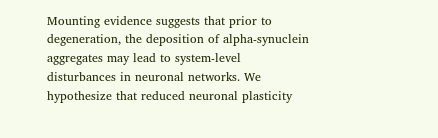Mounting evidence suggests that prior to degeneration, the deposition of alpha-synuclein aggregates may lead to system-level disturbances in neuronal networks. We hypothesize that reduced neuronal plasticity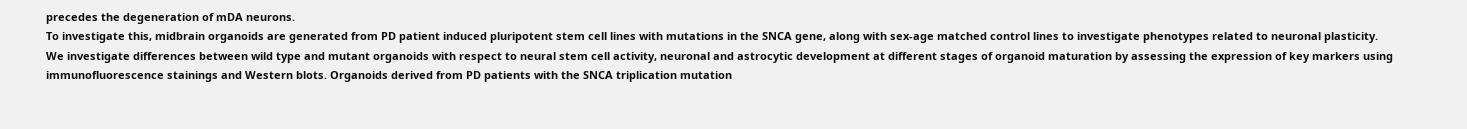precedes the degeneration of mDA neurons.
To investigate this, midbrain organoids are generated from PD patient induced pluripotent stem cell lines with mutations in the SNCA gene, along with sex-age matched control lines to investigate phenotypes related to neuronal plasticity. We investigate differences between wild type and mutant organoids with respect to neural stem cell activity, neuronal and astrocytic development at different stages of organoid maturation by assessing the expression of key markers using immunofluorescence stainings and Western blots. Organoids derived from PD patients with the SNCA triplication mutation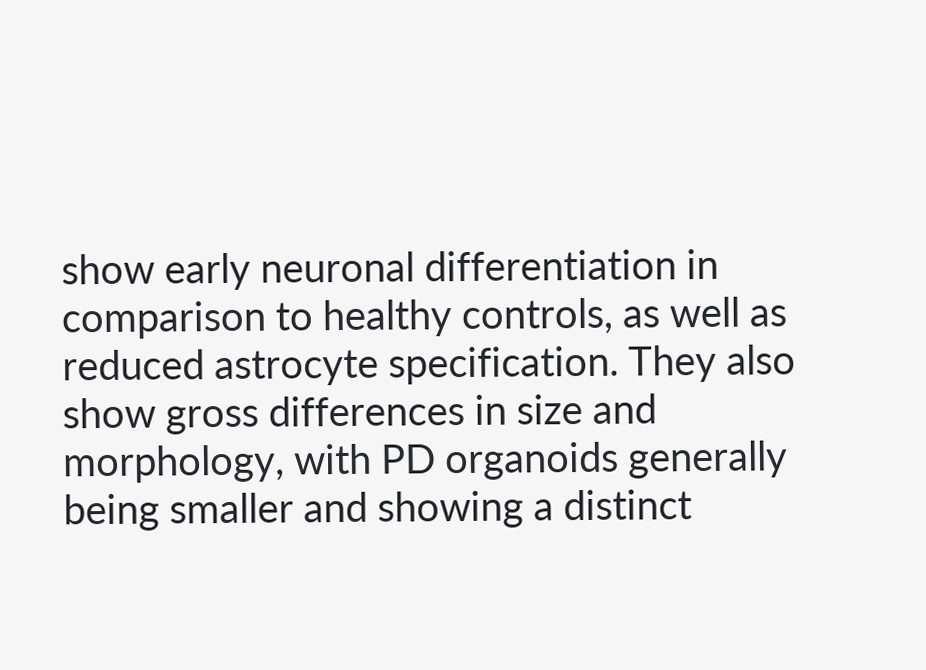show early neuronal differentiation in comparison to healthy controls, as well as reduced astrocyte specification. They also show gross differences in size and morphology, with PD organoids generally being smaller and showing a distinct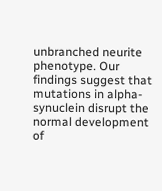unbranched neurite phenotype. Our findings suggest that mutations in alpha-synuclein disrupt the normal development of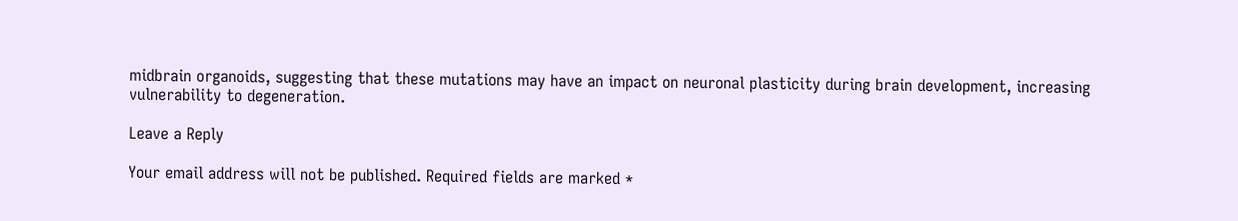midbrain organoids, suggesting that these mutations may have an impact on neuronal plasticity during brain development, increasing vulnerability to degeneration.

Leave a Reply

Your email address will not be published. Required fields are marked *